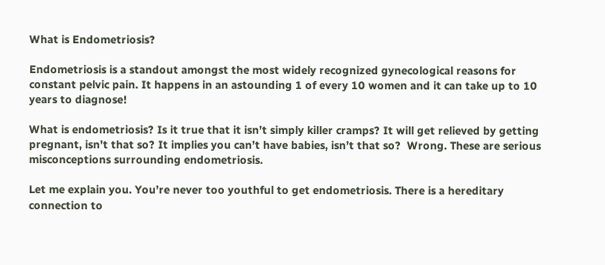What is Endometriosis?

Endometriosis is a standout amongst the most widely recognized gynecological reasons for constant pelvic pain. It happens in an astounding 1 of every 10 women and it can take up to 10 years to diagnose!

What is endometriosis? Is it true that it isn’t simply killer cramps? It will get relieved by getting pregnant, isn’t that so? It implies you can’t have babies, isn’t that so?  Wrong. These are serious misconceptions surrounding endometriosis.

Let me explain you. You’re never too youthful to get endometriosis. There is a hereditary connection to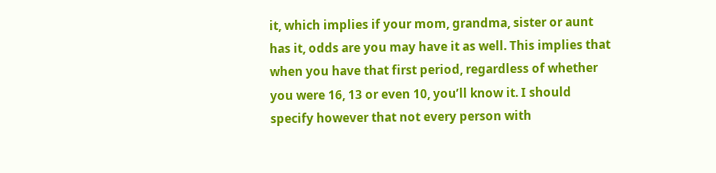it, which implies if your mom, grandma, sister or aunt has it, odds are you may have it as well. This implies that when you have that first period, regardless of whether you were 16, 13 or even 10, you’ll know it. I should specify however that not every person with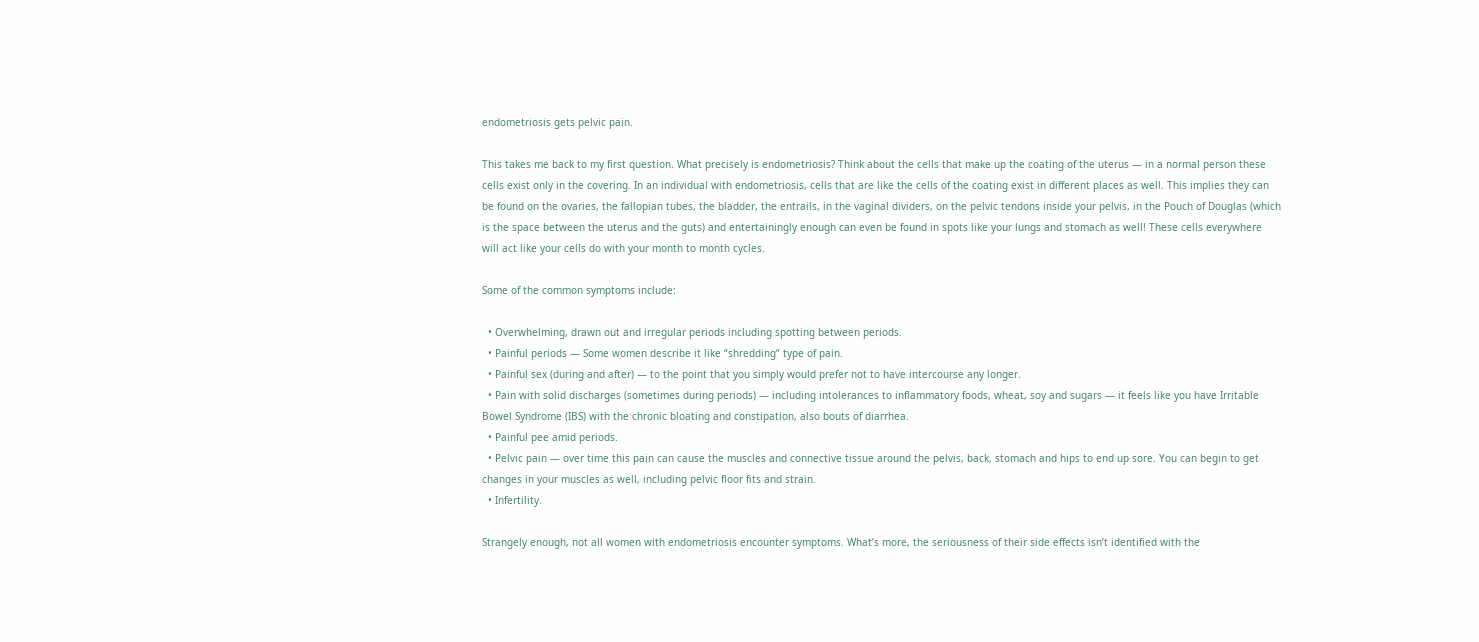endometriosis gets pelvic pain.

This takes me back to my first question. What precisely is endometriosis? Think about the cells that make up the coating of the uterus — in a normal person these cells exist only in the covering. In an individual with endometriosis, cells that are like the cells of the coating exist in different places as well. This implies they can be found on the ovaries, the fallopian tubes, the bladder, the entrails, in the vaginal dividers, on the pelvic tendons inside your pelvis, in the Pouch of Douglas (which is the space between the uterus and the guts) and entertainingly enough can even be found in spots like your lungs and stomach as well! These cells everywhere will act like your cells do with your month to month cycles.

Some of the common symptoms include:

  • Overwhelming, drawn out and irregular periods including spotting between periods.
  • Painful periods — Some women describe it like “shredding” type of pain.
  • Painful sex (during and after) — to the point that you simply would prefer not to have intercourse any longer.
  • Pain with solid discharges (sometimes during periods) — including intolerances to inflammatory foods, wheat, soy and sugars — it feels like you have Irritable Bowel Syndrome (IBS) with the chronic bloating and constipation, also bouts of diarrhea.
  • Painful pee amid periods.
  • Pelvic pain — over time this pain can cause the muscles and connective tissue around the pelvis, back, stomach and hips to end up sore. You can begin to get changes in your muscles as well, including pelvic floor fits and strain.
  • Infertility.

Strangely enough, not all women with endometriosis encounter symptoms. What’s more, the seriousness of their side effects isn’t identified with the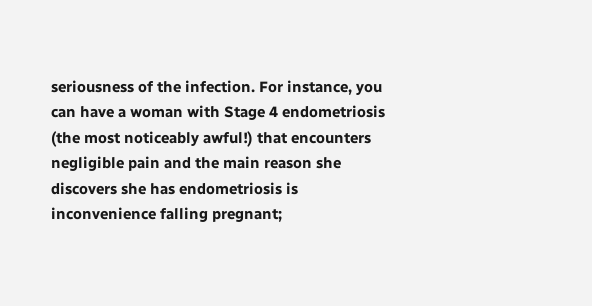seriousness of the infection. For instance, you can have a woman with Stage 4 endometriosis (the most noticeably awful!) that encounters negligible pain and the main reason she discovers she has endometriosis is inconvenience falling pregnant;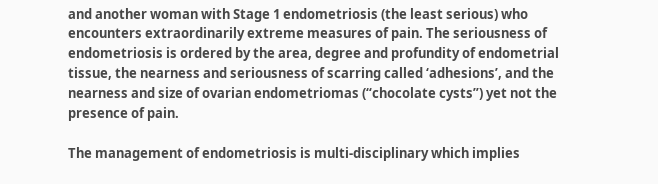and another woman with Stage 1 endometriosis (the least serious) who encounters extraordinarily extreme measures of pain. The seriousness of endometriosis is ordered by the area, degree and profundity of endometrial tissue, the nearness and seriousness of scarring called ‘adhesions’, and the nearness and size of ovarian endometriomas (“chocolate cysts”) yet not the presence of pain.

The management of endometriosis is multi-disciplinary which implies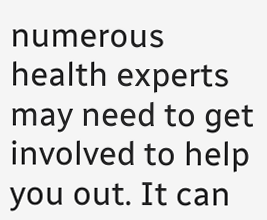numerous health experts may need to get involved to help you out. It can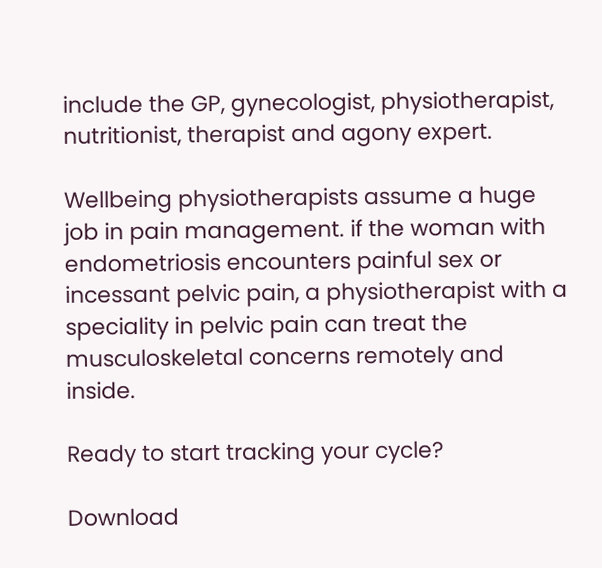include the GP, gynecologist, physiotherapist, nutritionist, therapist and agony expert.

Wellbeing physiotherapists assume a huge job in pain management. if the woman with endometriosis encounters painful sex or incessant pelvic pain, a physiotherapist with a speciality in pelvic pain can treat the musculoskeletal concerns remotely and inside.

Ready to start tracking your cycle?

Download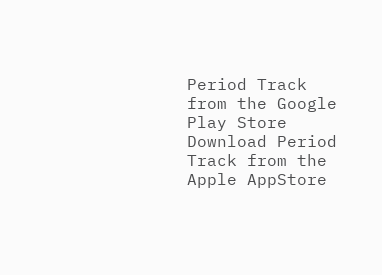Period Track from the Google Play Store Download Period Track from the Apple AppStore